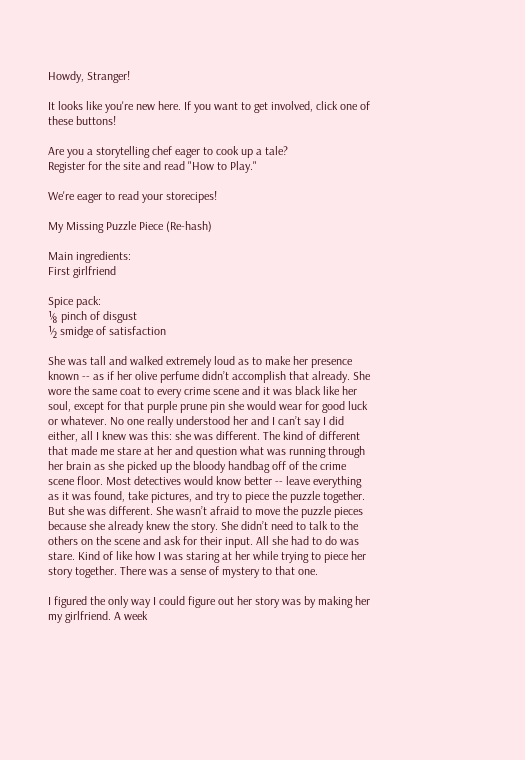Howdy, Stranger!

It looks like you're new here. If you want to get involved, click one of these buttons!

Are you a storytelling chef eager to cook up a tale?
Register for the site and read "How to Play."

We're eager to read your storecipes!

My Missing Puzzle Piece (Re-hash)

Main ingredients:
First girlfriend

Spice pack:
⅛ pinch of disgust
½ smidge of satisfaction

She was tall and walked extremely loud as to make her presence known -- as if her olive perfume didn’t accomplish that already. She wore the same coat to every crime scene and it was black like her soul, except for that purple prune pin she would wear for good luck or whatever. No one really understood her and I can’t say I did either, all I knew was this: she was different. The kind of different that made me stare at her and question what was running through her brain as she picked up the bloody handbag off of the crime scene floor. Most detectives would know better -- leave everything as it was found, take pictures, and try to piece the puzzle together. But she was different. She wasn’t afraid to move the puzzle pieces because she already knew the story. She didn’t need to talk to the others on the scene and ask for their input. All she had to do was stare. Kind of like how I was staring at her while trying to piece her story together. There was a sense of mystery to that one.

I figured the only way I could figure out her story was by making her my girlfriend. A week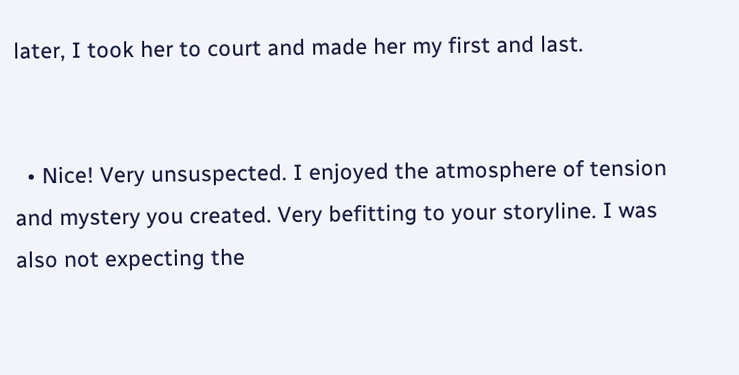later, I took her to court and made her my first and last.


  • Nice! Very unsuspected. I enjoyed the atmosphere of tension and mystery you created. Very befitting to your storyline. I was also not expecting the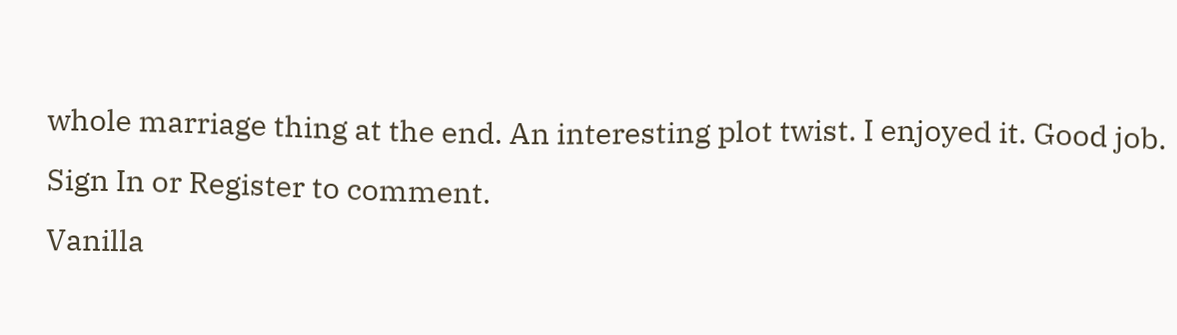whole marriage thing at the end. An interesting plot twist. I enjoyed it. Good job.
Sign In or Register to comment.
Vanilla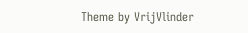Theme by VrijVlinder